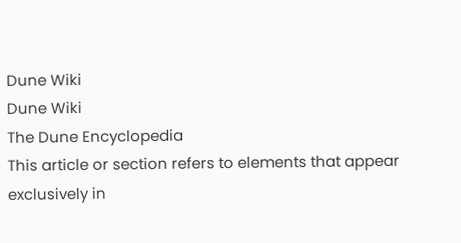Dune Wiki
Dune Wiki
The Dune Encyclopedia
This article or section refers to elements that appear exclusively in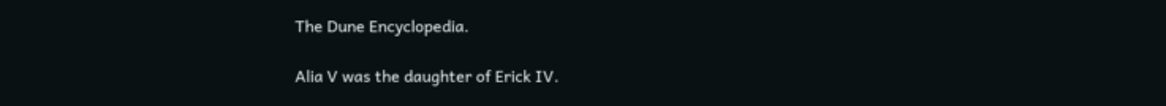The Dune Encyclopedia.

Alia V was the daughter of Erick IV.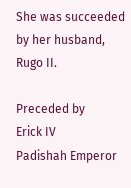She was succeeded by her husband, Rugo II.

Preceded by
Erick IV
Padishah Emperor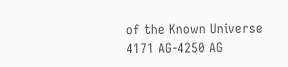of the Known Universe
4171 AG-4250 AG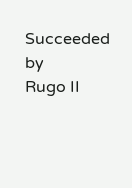Succeeded by
Rugo II